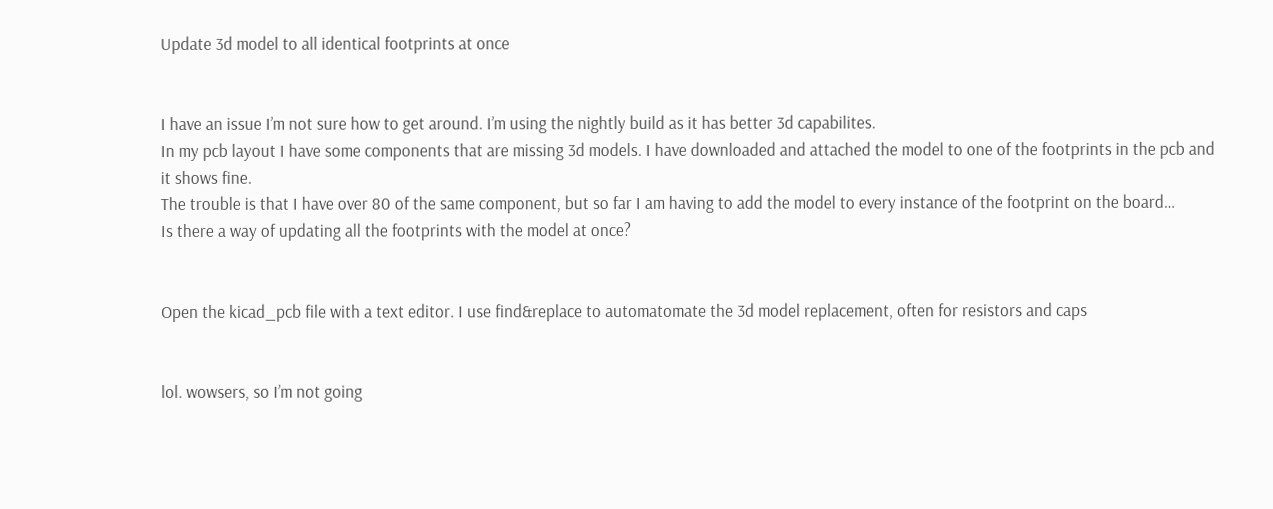Update 3d model to all identical footprints at once


I have an issue I’m not sure how to get around. I’m using the nightly build as it has better 3d capabilites.
In my pcb layout I have some components that are missing 3d models. I have downloaded and attached the model to one of the footprints in the pcb and it shows fine.
The trouble is that I have over 80 of the same component, but so far I am having to add the model to every instance of the footprint on the board…
Is there a way of updating all the footprints with the model at once?


Open the kicad_pcb file with a text editor. I use find&replace to automatomate the 3d model replacement, often for resistors and caps


lol. wowsers, so I’m not going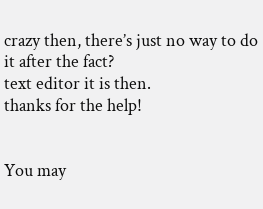crazy then, there’s just no way to do it after the fact?
text editor it is then.
thanks for the help!


You may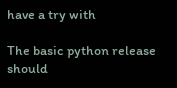have a try with

The basic python release should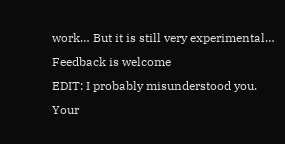work… But it is still very experimental…
Feedback is welcome
EDIT: I probably misunderstood you. Your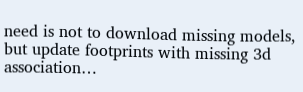need is not to download missing models, but update footprints with missing 3d association…